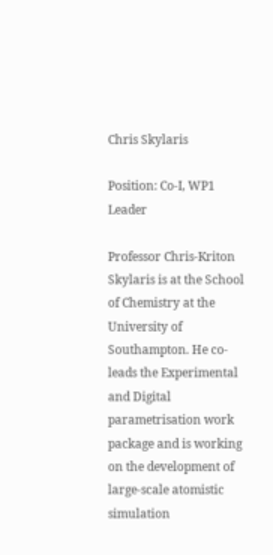Chris Skylaris

Position: Co-I, WP1 Leader

Professor Chris-Kriton Skylaris is at the School of Chemistry at the University of Southampton. He co-leads the Experimental and Digital parametrisation work package and is working on the development of large-scale atomistic simulation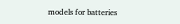models for batteries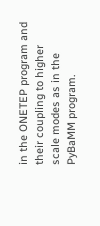in the ONETEP program and their coupling to higher scale modes as in the PyBaMM program.